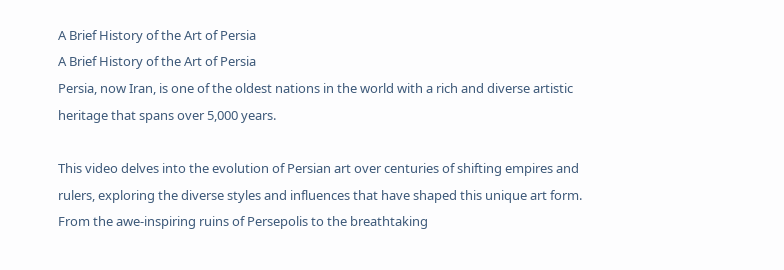A Brief History of the Art of Persia
A Brief History of the Art of Persia
Persia, now Iran, is one of the oldest nations in the world with a rich and diverse artistic heritage that spans over 5,000 years.

This video delves into the evolution of Persian art over centuries of shifting empires and rulers, exploring the diverse styles and influences that have shaped this unique art form. From the awe-inspiring ruins of Persepolis to the breathtaking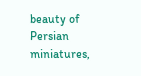beauty of Persian miniatures,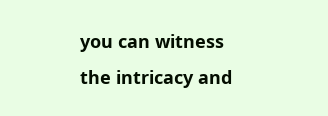you can witness the intricacy and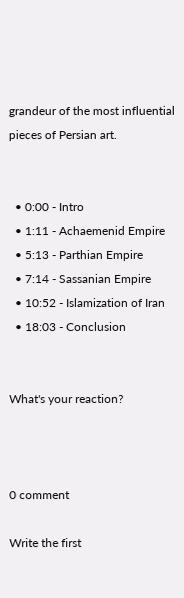grandeur of the most influential pieces of Persian art.


  • 0:00 - Intro
  • 1:11 - Achaemenid Empire
  • 5:13 - Parthian Empire
  • 7:14 - Sassanian Empire
  • 10:52 - Islamization of Iran
  • 18:03 - Conclusion


What's your reaction?



0 comment

Write the first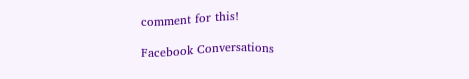comment for this!

Facebook Conversations